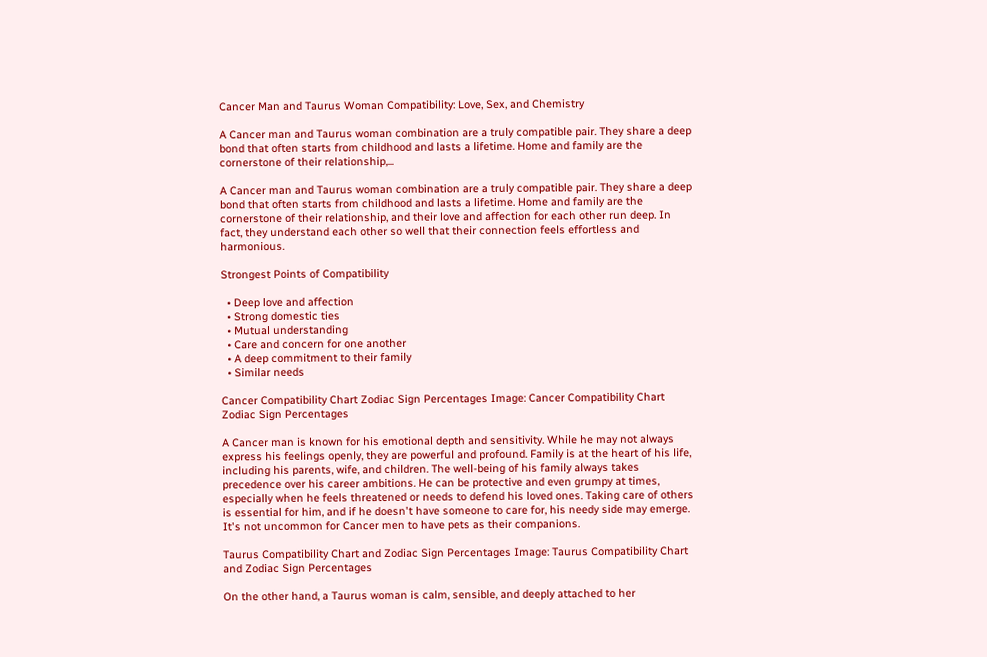Cancer Man and Taurus Woman Compatibility: Love, Sex, and Chemistry

A Cancer man and Taurus woman combination are a truly compatible pair. They share a deep bond that often starts from childhood and lasts a lifetime. Home and family are the cornerstone of their relationship,...

A Cancer man and Taurus woman combination are a truly compatible pair. They share a deep bond that often starts from childhood and lasts a lifetime. Home and family are the cornerstone of their relationship, and their love and affection for each other run deep. In fact, they understand each other so well that their connection feels effortless and harmonious.

Strongest Points of Compatibility

  • Deep love and affection
  • Strong domestic ties
  • Mutual understanding
  • Care and concern for one another
  • A deep commitment to their family
  • Similar needs

Cancer Compatibility Chart Zodiac Sign Percentages Image: Cancer Compatibility Chart Zodiac Sign Percentages

A Cancer man is known for his emotional depth and sensitivity. While he may not always express his feelings openly, they are powerful and profound. Family is at the heart of his life, including his parents, wife, and children. The well-being of his family always takes precedence over his career ambitions. He can be protective and even grumpy at times, especially when he feels threatened or needs to defend his loved ones. Taking care of others is essential for him, and if he doesn't have someone to care for, his needy side may emerge. It's not uncommon for Cancer men to have pets as their companions.

Taurus Compatibility Chart and Zodiac Sign Percentages Image: Taurus Compatibility Chart and Zodiac Sign Percentages

On the other hand, a Taurus woman is calm, sensible, and deeply attached to her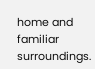home and familiar surroundings.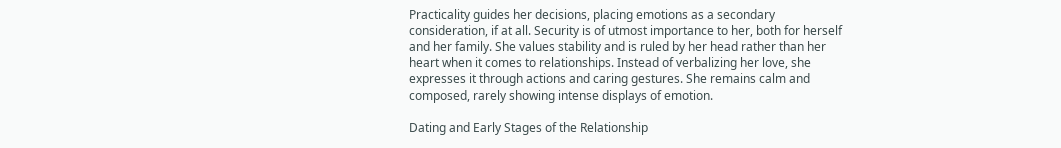Practicality guides her decisions, placing emotions as a secondary consideration, if at all. Security is of utmost importance to her, both for herself and her family. She values stability and is ruled by her head rather than her heart when it comes to relationships. Instead of verbalizing her love, she expresses it through actions and caring gestures. She remains calm and composed, rarely showing intense displays of emotion.

Dating and Early Stages of the Relationship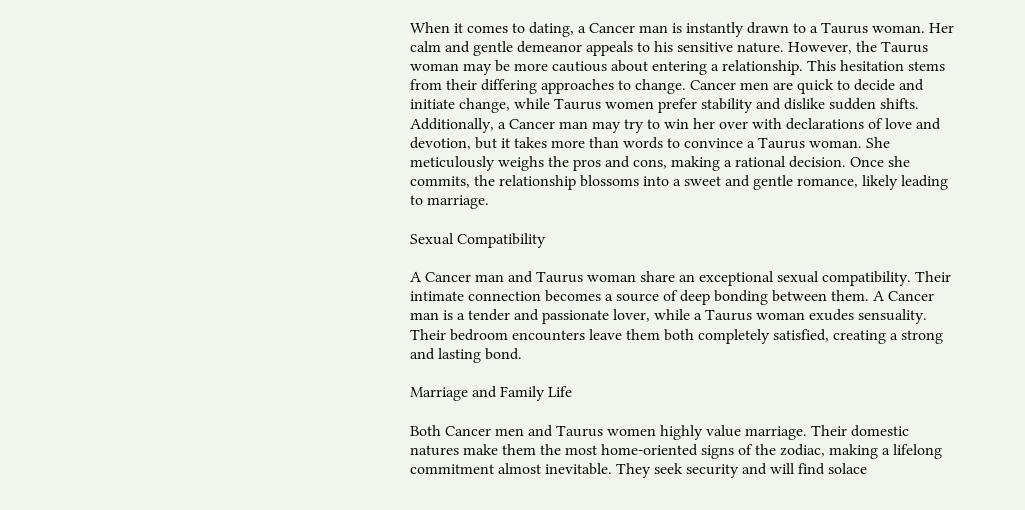When it comes to dating, a Cancer man is instantly drawn to a Taurus woman. Her calm and gentle demeanor appeals to his sensitive nature. However, the Taurus woman may be more cautious about entering a relationship. This hesitation stems from their differing approaches to change. Cancer men are quick to decide and initiate change, while Taurus women prefer stability and dislike sudden shifts. Additionally, a Cancer man may try to win her over with declarations of love and devotion, but it takes more than words to convince a Taurus woman. She meticulously weighs the pros and cons, making a rational decision. Once she commits, the relationship blossoms into a sweet and gentle romance, likely leading to marriage.

Sexual Compatibility

A Cancer man and Taurus woman share an exceptional sexual compatibility. Their intimate connection becomes a source of deep bonding between them. A Cancer man is a tender and passionate lover, while a Taurus woman exudes sensuality. Their bedroom encounters leave them both completely satisfied, creating a strong and lasting bond.

Marriage and Family Life

Both Cancer men and Taurus women highly value marriage. Their domestic natures make them the most home-oriented signs of the zodiac, making a lifelong commitment almost inevitable. They seek security and will find solace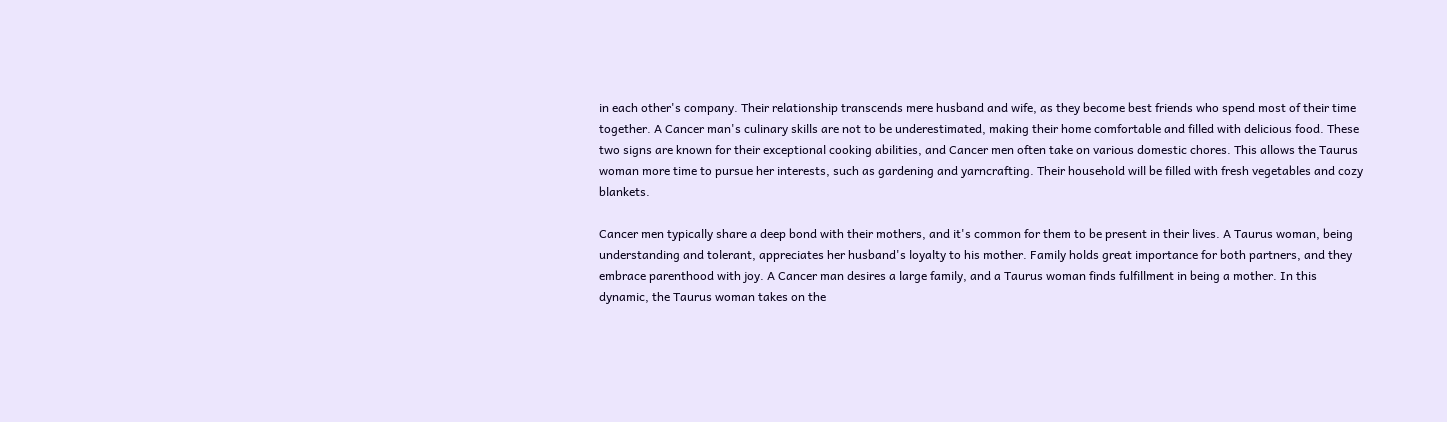in each other's company. Their relationship transcends mere husband and wife, as they become best friends who spend most of their time together. A Cancer man's culinary skills are not to be underestimated, making their home comfortable and filled with delicious food. These two signs are known for their exceptional cooking abilities, and Cancer men often take on various domestic chores. This allows the Taurus woman more time to pursue her interests, such as gardening and yarncrafting. Their household will be filled with fresh vegetables and cozy blankets.

Cancer men typically share a deep bond with their mothers, and it's common for them to be present in their lives. A Taurus woman, being understanding and tolerant, appreciates her husband's loyalty to his mother. Family holds great importance for both partners, and they embrace parenthood with joy. A Cancer man desires a large family, and a Taurus woman finds fulfillment in being a mother. In this dynamic, the Taurus woman takes on the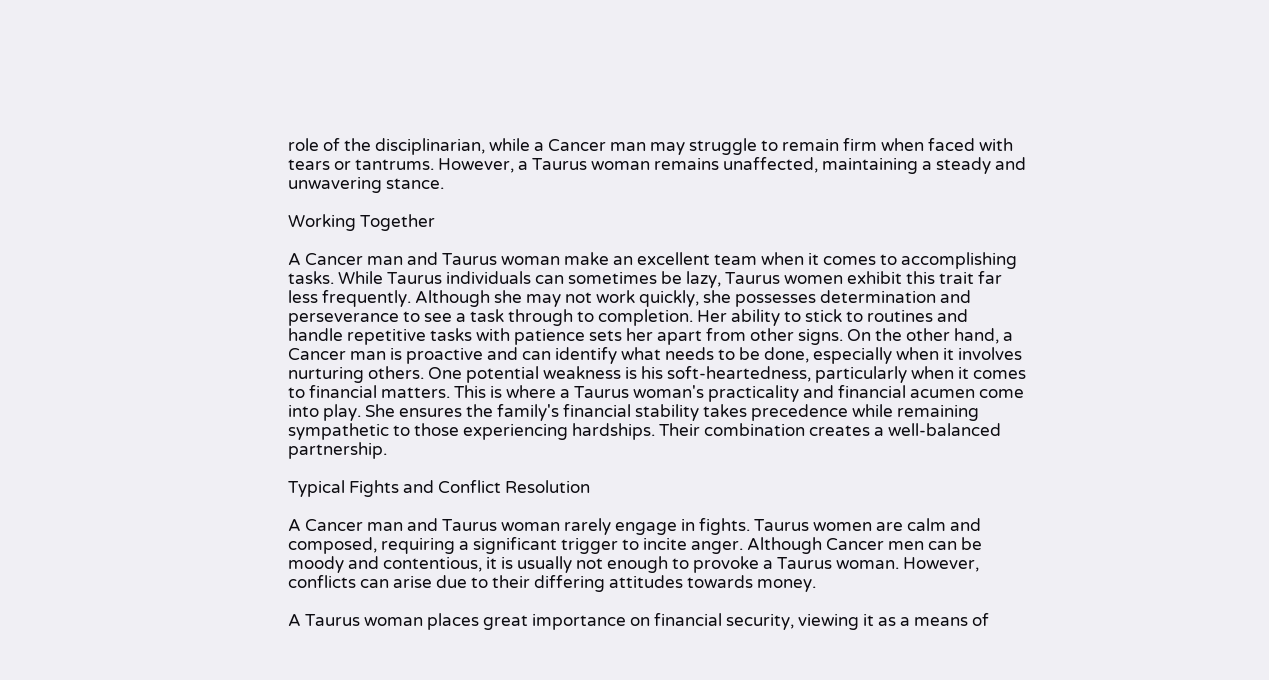role of the disciplinarian, while a Cancer man may struggle to remain firm when faced with tears or tantrums. However, a Taurus woman remains unaffected, maintaining a steady and unwavering stance.

Working Together

A Cancer man and Taurus woman make an excellent team when it comes to accomplishing tasks. While Taurus individuals can sometimes be lazy, Taurus women exhibit this trait far less frequently. Although she may not work quickly, she possesses determination and perseverance to see a task through to completion. Her ability to stick to routines and handle repetitive tasks with patience sets her apart from other signs. On the other hand, a Cancer man is proactive and can identify what needs to be done, especially when it involves nurturing others. One potential weakness is his soft-heartedness, particularly when it comes to financial matters. This is where a Taurus woman's practicality and financial acumen come into play. She ensures the family's financial stability takes precedence while remaining sympathetic to those experiencing hardships. Their combination creates a well-balanced partnership.

Typical Fights and Conflict Resolution

A Cancer man and Taurus woman rarely engage in fights. Taurus women are calm and composed, requiring a significant trigger to incite anger. Although Cancer men can be moody and contentious, it is usually not enough to provoke a Taurus woman. However, conflicts can arise due to their differing attitudes towards money.

A Taurus woman places great importance on financial security, viewing it as a means of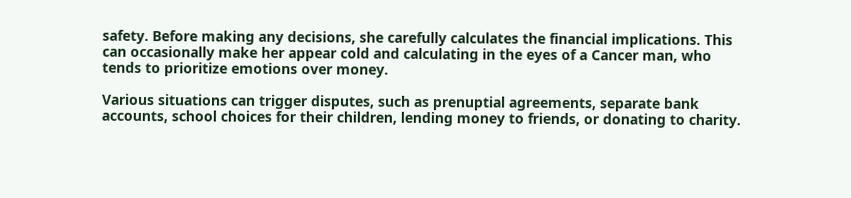safety. Before making any decisions, she carefully calculates the financial implications. This can occasionally make her appear cold and calculating in the eyes of a Cancer man, who tends to prioritize emotions over money.

Various situations can trigger disputes, such as prenuptial agreements, separate bank accounts, school choices for their children, lending money to friends, or donating to charity.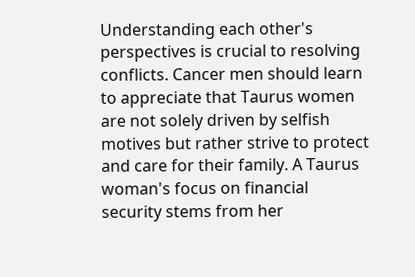Understanding each other's perspectives is crucial to resolving conflicts. Cancer men should learn to appreciate that Taurus women are not solely driven by selfish motives but rather strive to protect and care for their family. A Taurus woman's focus on financial security stems from her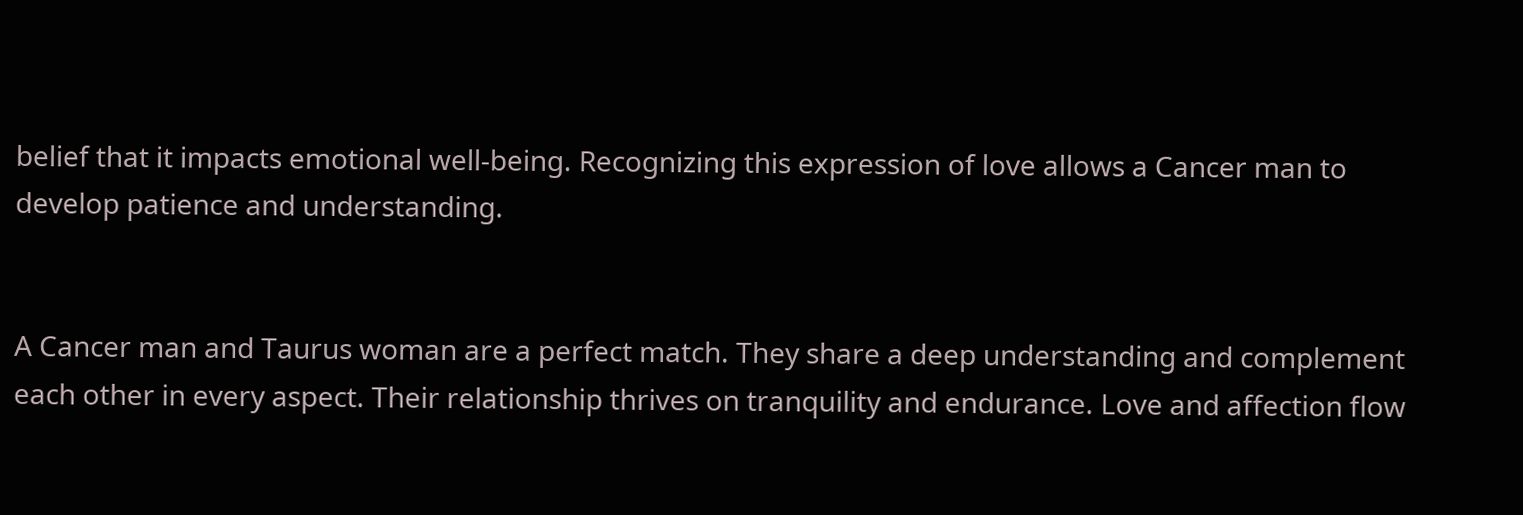belief that it impacts emotional well-being. Recognizing this expression of love allows a Cancer man to develop patience and understanding.


A Cancer man and Taurus woman are a perfect match. They share a deep understanding and complement each other in every aspect. Their relationship thrives on tranquility and endurance. Love and affection flow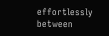effortlessly between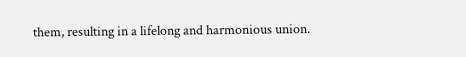them, resulting in a lifelong and harmonious union.